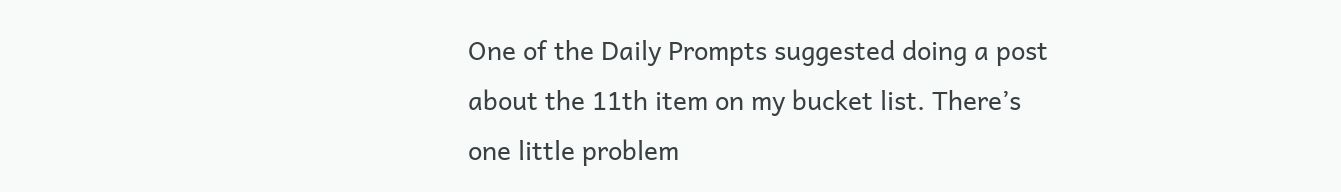One of the Daily Prompts suggested doing a post about the 11th item on my bucket list. There’s one little problem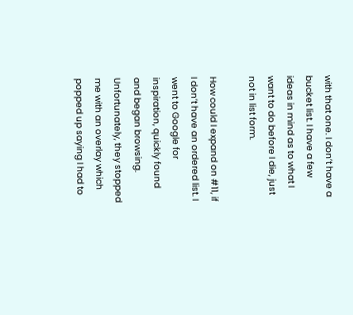with that one. I don’t have a bucket list. I have a few ideas in mind as to what I want to do before I die, just not in list form.

How could I expand on #11, if I don’t have an ordered list. I went to Google for inspiration, quickly found and began browsing. Unfortunately, they stopped me with an overlay which popped up saying I had to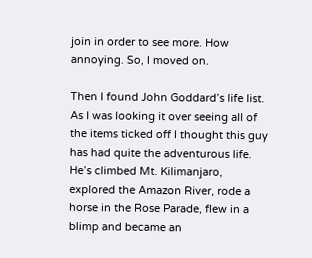join in order to see more. How annoying. So, I moved on.

Then I found John Goddard’s life list. As I was looking it over seeing all of the items ticked off I thought this guy has had quite the adventurous life. He’s climbed Mt. Kilimanjaro, explored the Amazon River, rode a horse in the Rose Parade, flew in a blimp and became an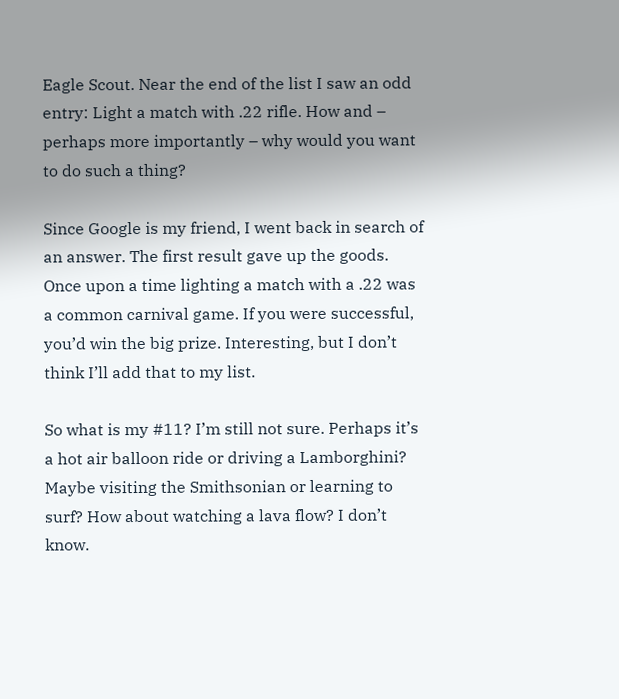Eagle Scout. Near the end of the list I saw an odd entry: Light a match with .22 rifle. How and – perhaps more importantly – why would you want to do such a thing?

Since Google is my friend, I went back in search of an answer. The first result gave up the goods. Once upon a time lighting a match with a .22 was a common carnival game. If you were successful, you’d win the big prize. Interesting, but I don’t think I’ll add that to my list.

So what is my #11? I’m still not sure. Perhaps it’s a hot air balloon ride or driving a Lamborghini? Maybe visiting the Smithsonian or learning to surf? How about watching a lava flow? I don’t know.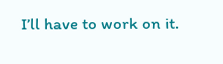I’ll have to work on it.